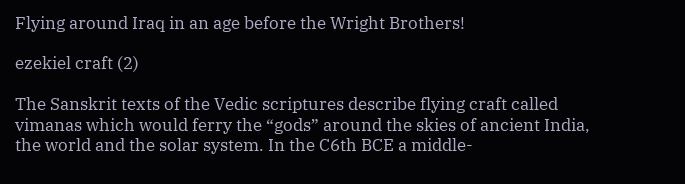Flying around Iraq in an age before the Wright Brothers!

ezekiel craft (2)

The Sanskrit texts of the Vedic scriptures describe flying craft called vimanas which would ferry the “gods” around the skies of ancient India, the world and the solar system. In the C6th BCE a middle-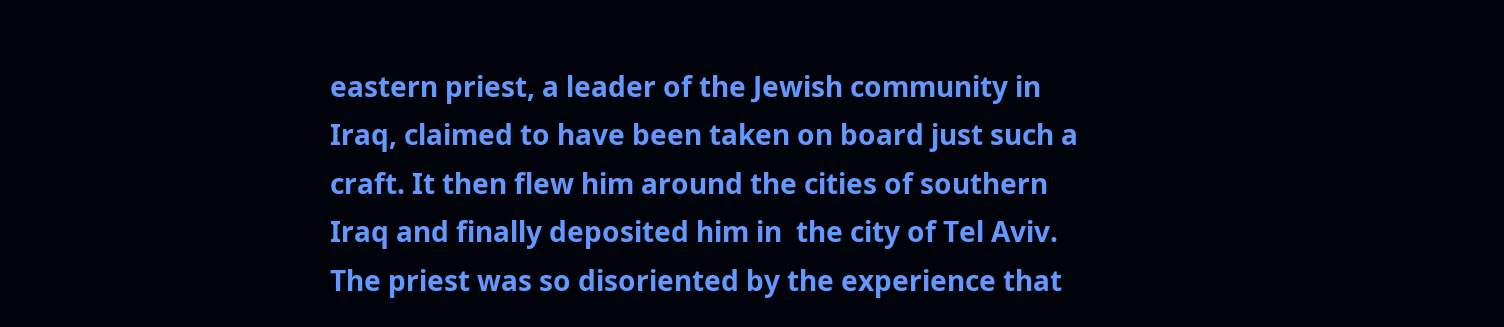eastern priest, a leader of the Jewish community in Iraq, claimed to have been taken on board just such a craft. It then flew him around the cities of southern Iraq and finally deposited him in  the city of Tel Aviv. The priest was so disoriented by the experience that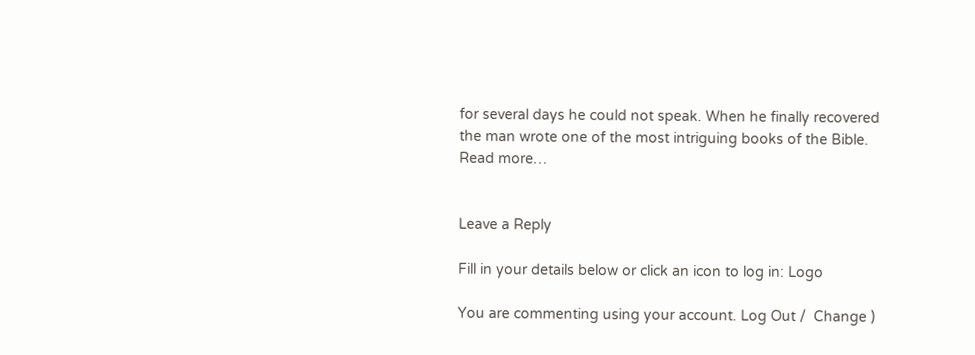for several days he could not speak. When he finally recovered the man wrote one of the most intriguing books of the Bible. Read more…


Leave a Reply

Fill in your details below or click an icon to log in: Logo

You are commenting using your account. Log Out /  Change )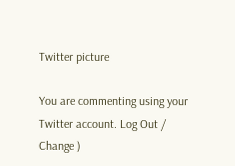Twitter picture

You are commenting using your Twitter account. Log Out /  Change )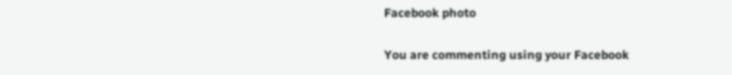Facebook photo

You are commenting using your Facebook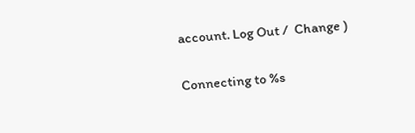account. Log Out /  Change )

Connecting to %s